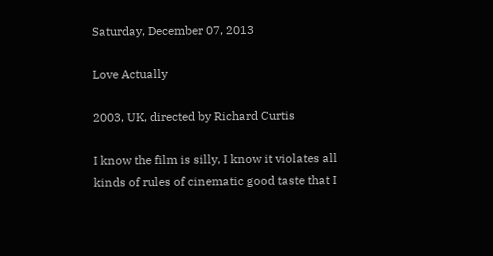Saturday, December 07, 2013

Love Actually

2003, UK, directed by Richard Curtis

I know the film is silly, I know it violates all kinds of rules of cinematic good taste that I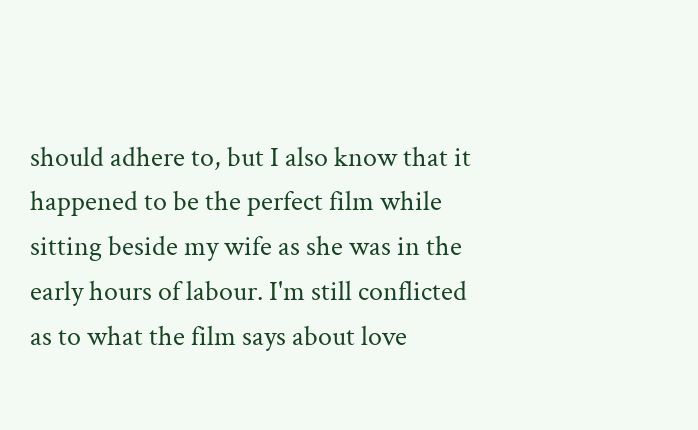should adhere to, but I also know that it happened to be the perfect film while sitting beside my wife as she was in the early hours of labour. I'm still conflicted as to what the film says about love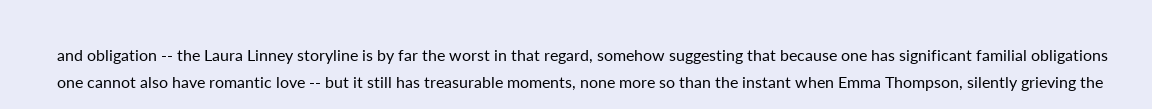and obligation -- the Laura Linney storyline is by far the worst in that regard, somehow suggesting that because one has significant familial obligations one cannot also have romantic love -- but it still has treasurable moments, none more so than the instant when Emma Thompson, silently grieving the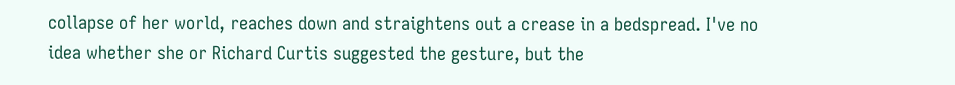collapse of her world, reaches down and straightens out a crease in a bedspread. I've no idea whether she or Richard Curtis suggested the gesture, but the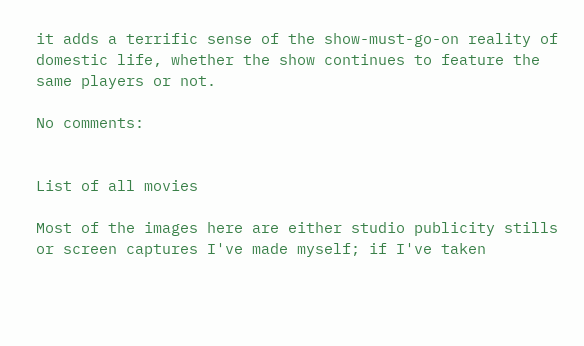it adds a terrific sense of the show-must-go-on reality of domestic life, whether the show continues to feature the same players or not.

No comments:


List of all movies

Most of the images here are either studio publicity stills or screen captures I've made myself; if I've taken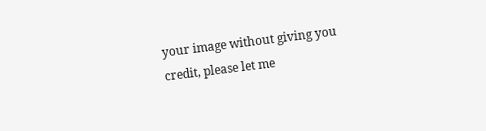your image without giving you credit, please let me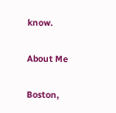know.

About Me

Boston,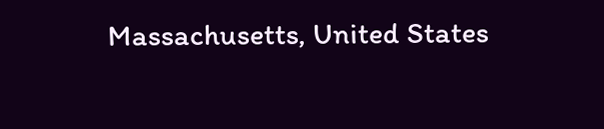Massachusetts, United States